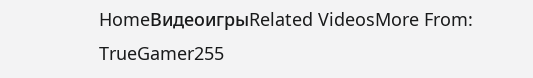HomeВидеоигрыRelated VideosMore From: TrueGamer255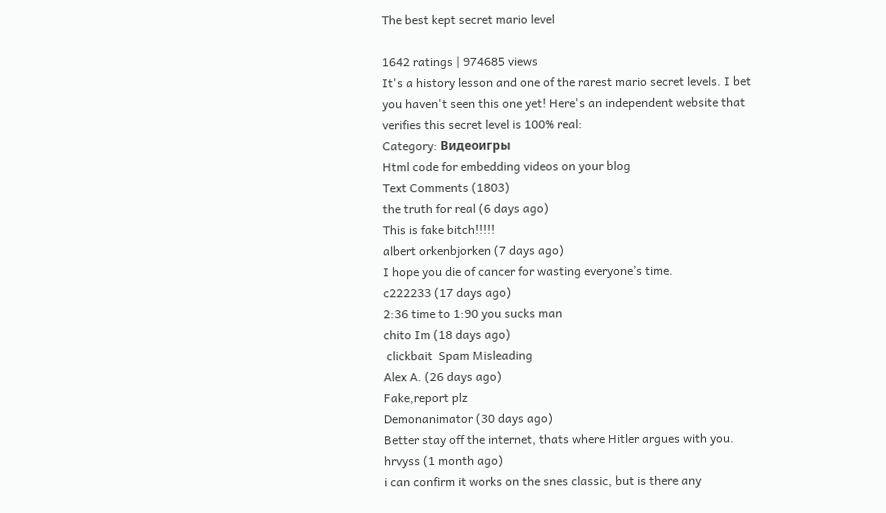The best kept secret mario level

1642 ratings | 974685 views
It's a history lesson and one of the rarest mario secret levels. I bet you haven't seen this one yet! Here's an independent website that verifies this secret level is 100% real:
Category: Видеоигры
Html code for embedding videos on your blog
Text Comments (1803)
the truth for real (6 days ago)
This is fake bitch!!!!!
albert orkenbjorken (7 days ago)
I hope you die of cancer for wasting everyone’s time.
c222233 (17 days ago)
2:36 time to 1:90 you sucks man
chito Im (18 days ago)
 clickbait  Spam Misleading
Alex A. (26 days ago)
Fake,report plz
Demonanimator (30 days ago)
Better stay off the internet, thats where Hitler argues with you.
hrvyss (1 month ago)
i can confirm it works on the snes classic, but is there any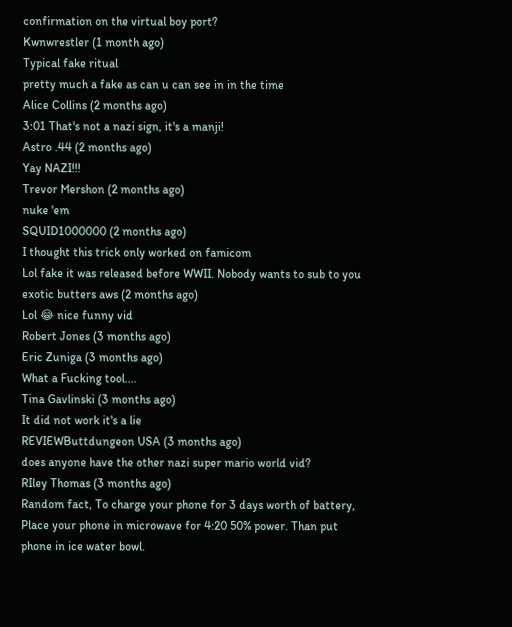confirmation on the virtual boy port?
Kwnwrestler (1 month ago)
Typical fake ritual
pretty much a fake as can u can see in in the time
Alice Collins (2 months ago)
3:01 That's not a nazi sign, it's a manji!
Astro .44 (2 months ago)
Yay NAZI!!!
Trevor Mershon (2 months ago)
nuke 'em
SQUID1000000 (2 months ago)
I thought this trick only worked on famicom
Lol fake it was released before WWII. Nobody wants to sub to you
exotic butters aws (2 months ago)
Lol 😂 nice funny vid
Robert Jones (3 months ago)
Eric Zuniga (3 months ago)
What a Fucking tool....
Tina Gavlinski (3 months ago)
It did not work it's a lie
REVIEWButtdungeon USA (3 months ago)
does anyone have the other nazi super mario world vid?
RIley Thomas (3 months ago)
Random fact, To charge your phone for 3 days worth of battery, Place your phone in microwave for 4:20 50% power. Than put phone in ice water bowl.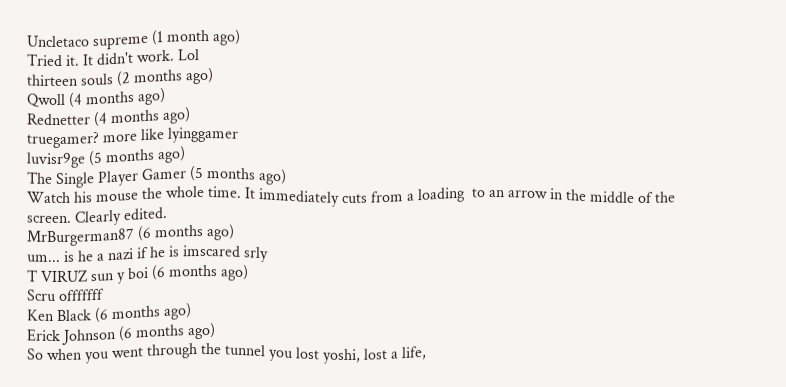Uncletaco supreme (1 month ago)
Tried it. It didn't work. Lol
thirteen souls (2 months ago)
Qwoll (4 months ago)
Rednetter (4 months ago)
truegamer? more like lyinggamer
luvisr9ge (5 months ago)
The Single Player Gamer (5 months ago)
Watch his mouse the whole time. It immediately cuts from a loading  to an arrow in the middle of the screen. Clearly edited.
MrBurgerman87 (6 months ago)
um... is he a nazi if he is imscared srly
T VIRUZ sun y boi (6 months ago)
Scru offfffff
Ken Black (6 months ago)
Erick Johnson (6 months ago)
So when you went through the tunnel you lost yoshi, lost a life,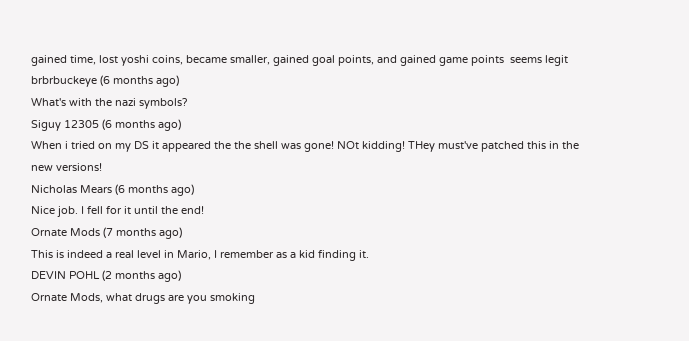gained time, lost yoshi coins, became smaller, gained goal points, and gained game points  seems legit
brbrbuckeye (6 months ago)
What's with the nazi symbols?
Siguy 12305 (6 months ago)
When i tried on my DS it appeared the the shell was gone! NOt kidding! THey must've patched this in the new versions!
Nicholas Mears (6 months ago)
Nice job. I fell for it until the end!
Ornate Mods (7 months ago)
This is indeed a real level in Mario, I remember as a kid finding it.
DEVIN POHL (2 months ago)
Ornate Mods, what drugs are you smoking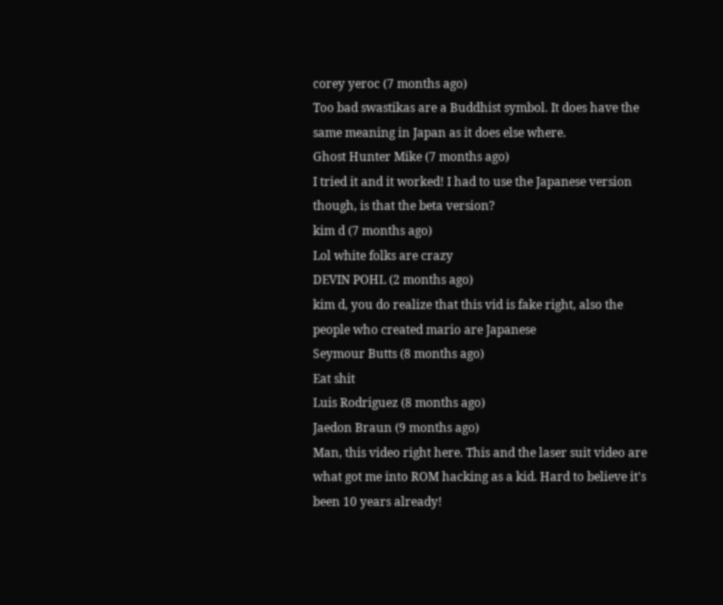corey yeroc (7 months ago)
Too bad swastikas are a Buddhist symbol. It does have the same meaning in Japan as it does else where.
Ghost Hunter Mike (7 months ago)
I tried it and it worked! I had to use the Japanese version though, is that the beta version?
kim d (7 months ago)
Lol white folks are crazy
DEVIN POHL (2 months ago)
kim d, you do realize that this vid is fake right, also the people who created mario are Japanese
Seymour Butts (8 months ago)
Eat shit
Luis Rodriguez (8 months ago)
Jaedon Braun (9 months ago)
Man, this video right here. This and the laser suit video are what got me into ROM hacking as a kid. Hard to believe it's been 10 years already!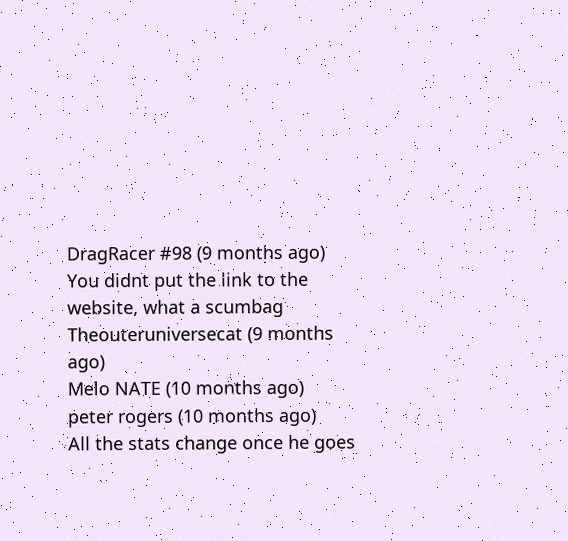DragRacer #98 (9 months ago)
You didnt put the link to the website, what a scumbag
Theouteruniversecat (9 months ago)
Melo NATE (10 months ago)
peter rogers (10 months ago)
All the stats change once he goes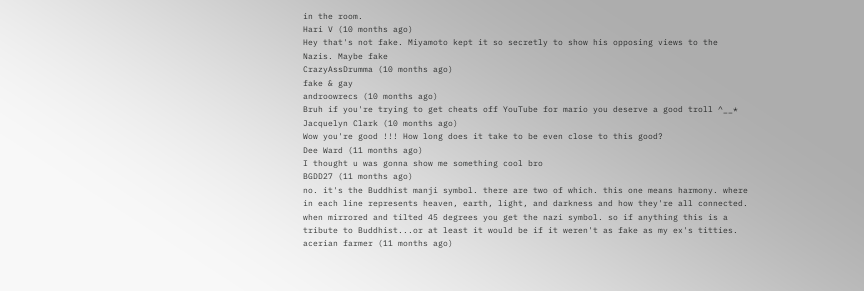in the room.
Hari V (10 months ago)
Hey that's not fake. Miyamoto kept it so secretly to show his opposing views to the Nazis. Maybe fake
CrazyAssDrumma (10 months ago)
fake & gay
androowrecs (10 months ago)
Bruh if you're trying to get cheats off YouTube for mario you deserve a good troll ^__*
Jacquelyn Clark (10 months ago)
Wow you're good !!! How long does it take to be even close to this good?
Dee Ward (11 months ago)
I thought u was gonna show me something cool bro
BGDD27 (11 months ago)
no. it's the Buddhist manji symbol. there are two of which. this one means harmony. where in each line represents heaven, earth, light, and darkness and how they're all connected. when mirrored and tilted 45 degrees you get the nazi symbol. so if anything this is a tribute to Buddhist...or at least it would be if it weren't as fake as my ex's titties.
acerian farmer (11 months ago)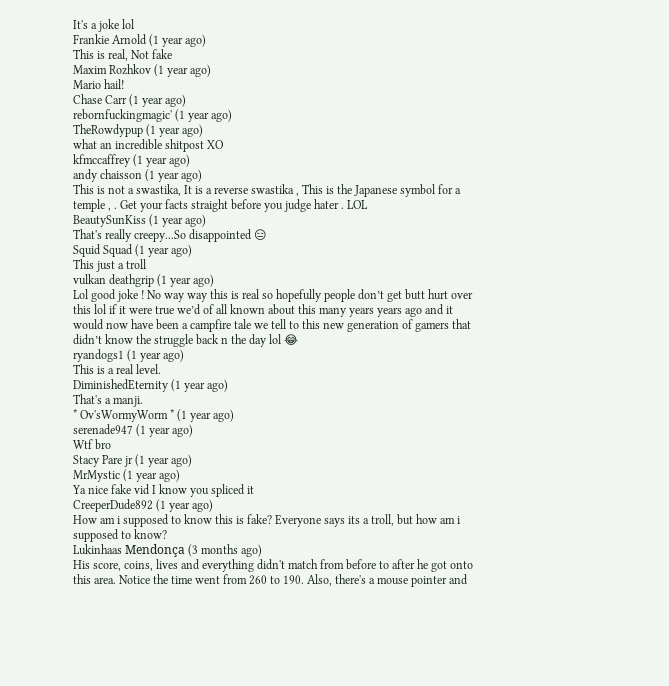It's a joke lol
Frankie Arnold (1 year ago)
This is real, Not fake
Maxim Rozhkov (1 year ago)
Mario hail!
Chase Carr (1 year ago)
rebornfuckingmagic' (1 year ago)
TheRowdypup (1 year ago)
what an incredible shitpost XO
kfmccaffrey (1 year ago)
andy chaisson (1 year ago)
This is not a swastika, It is a reverse swastika , This is the Japanese symbol for a temple , . Get your facts straight before you judge hater . LOL
BeautySunKiss (1 year ago)
That's really creepy...So disappointed 😑
Squid Squad (1 year ago)
This just a troll
vulkan deathgrip (1 year ago)
Lol good joke ! No way way this is real so hopefully people don’t get butt hurt over this lol if it were true we’d of all known about this many years years ago and it would now have been a campfire tale we tell to this new generation of gamers that didn’t know the struggle back n the day lol 😂
ryandogs1 (1 year ago)
This is a real level.
DiminishedEternity (1 year ago)
That's a manji.
* Ov'sWormyWorm * (1 year ago)
serenade947 (1 year ago)
Wtf bro
Stacy Pare jr (1 year ago)
MrMystic (1 year ago)
Ya nice fake vid I know you spliced it
CreeperDude892 (1 year ago)
How am i supposed to know this is fake? Everyone says its a troll, but how am i supposed to know?
Lukinhaas Mendonça (3 months ago)
His score, coins, lives and everything didn't match from before to after he got onto this area. Notice the time went from 260 to 190. Also, there's a mouse pointer and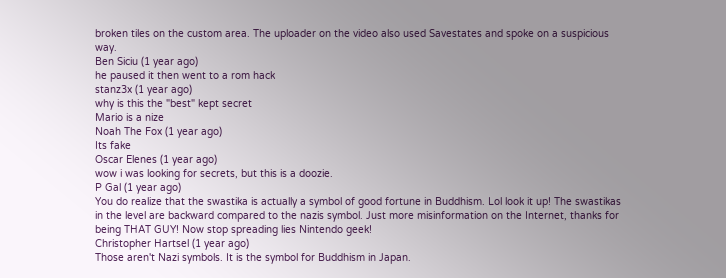broken tiles on the custom area. The uploader on the video also used Savestates and spoke on a suspicious way.
Ben Siciu (1 year ago)
he paused it then went to a rom hack
stanz3x (1 year ago)
why is this the "best" kept secret
Mario is a nize
Noah The Fox (1 year ago)
Its fake
Oscar Elenes (1 year ago)
wow i was looking for secrets, but this is a doozie.
P Gal (1 year ago)
You do realize that the swastika is actually a symbol of good fortune in Buddhism. Lol look it up! The swastikas in the level are backward compared to the nazis symbol. Just more misinformation on the Internet, thanks for being THAT GUY! Now stop spreading lies Nintendo geek!
Christopher Hartsel (1 year ago)
Those aren't Nazi symbols. It is the symbol for Buddhism in Japan.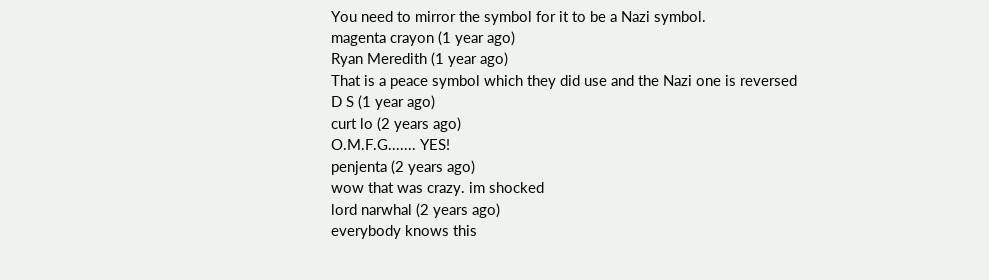You need to mirror the symbol for it to be a Nazi symbol.
magenta crayon (1 year ago)
Ryan Meredith (1 year ago)
That is a peace symbol which they did use and the Nazi one is reversed
D S (1 year ago)
curt lo (2 years ago)
O.M.F.G....... YES!
penjenta (2 years ago)
wow that was crazy. im shocked
lord narwhal (2 years ago)
everybody knows this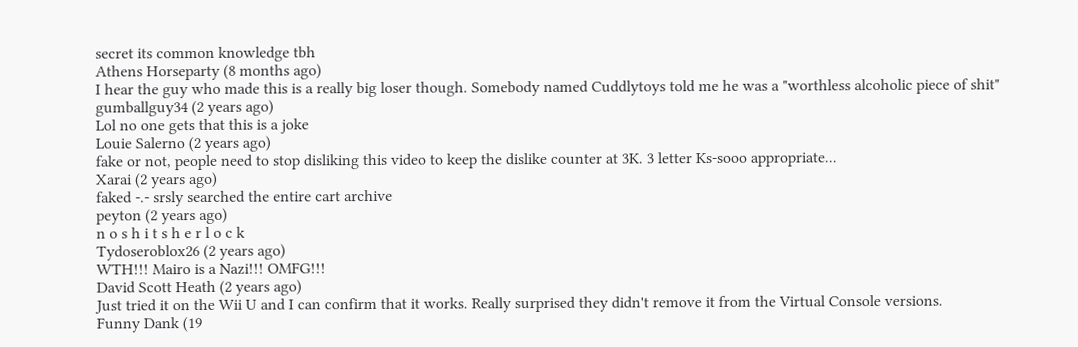secret its common knowledge tbh
Athens Horseparty (8 months ago)
I hear the guy who made this is a really big loser though. Somebody named Cuddlytoys told me he was a "worthless alcoholic piece of shit"
gumballguy34 (2 years ago)
Lol no one gets that this is a joke
Louie Salerno (2 years ago)
fake or not, people need to stop disliking this video to keep the dislike counter at 3K. 3 letter Ks-sooo appropriate...
Xarai (2 years ago)
faked -.- srsly searched the entire cart archive
peyton (2 years ago)
n o s h i t s h e r l o c k
Tydoseroblox26 (2 years ago)
WTH!!! Mairo is a Nazi!!! OMFG!!!
David Scott Heath (2 years ago)
Just tried it on the Wii U and I can confirm that it works. Really surprised they didn't remove it from the Virtual Console versions.
Funny Dank (19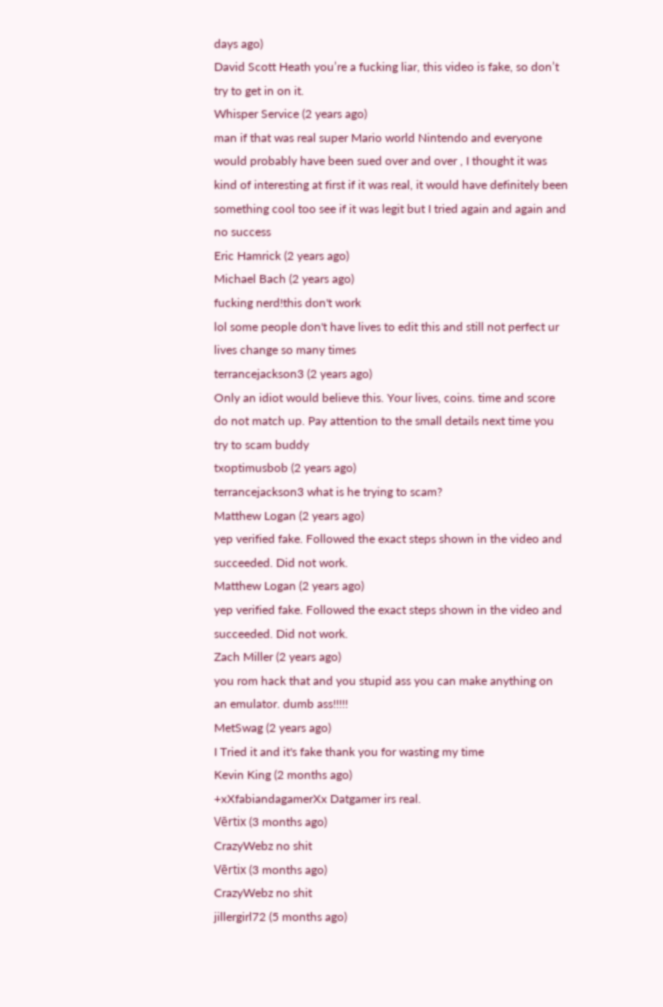days ago)
David Scott Heath you’re a fucking liar, this video is fake, so don’t try to get in on it.
Whisper Service (2 years ago)
man if that was real super Mario world Nintendo and everyone would probably have been sued over and over , I thought it was kind of interesting at first if it was real, it would have definitely been something cool too see if it was legit but I tried again and again and no success
Eric Hamrick (2 years ago)
Michael Bach (2 years ago)
fucking nerd!this don't work
lol some people don't have lives to edit this and still not perfect ur lives change so many times
terrancejackson3 (2 years ago)
Only an idiot would believe this. Your lives, coins. time and score do not match up. Pay attention to the small details next time you try to scam buddy
txoptimusbob (2 years ago)
terrancejackson3 what is he trying to scam?
Matthew Logan (2 years ago)
yep verified fake. Followed the exact steps shown in the video and succeeded. Did not work.
Matthew Logan (2 years ago)
yep verified fake. Followed the exact steps shown in the video and succeeded. Did not work.
Zach Miller (2 years ago)
you rom hack that and you stupid ass you can make anything on an emulator. dumb ass!!!!!
MetSwag (2 years ago)
I Tried it and it's fake thank you for wasting my time
Kevin King (2 months ago)
+xXfabiandagamerXx Datgamer irs real.
Vērtix (3 months ago)
CrazyWebz no shit
Vērtix (3 months ago)
CrazyWebz no shit
jillergirl72 (5 months ago)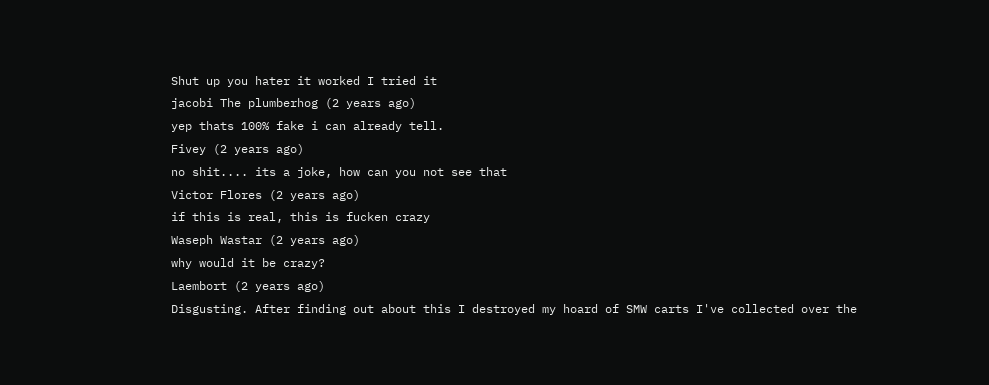Shut up you hater it worked I tried it
jacobi The plumberhog (2 years ago)
yep thats 100% fake i can already tell.
Fivey (2 years ago)
no shit.... its a joke, how can you not see that
Victor Flores (2 years ago)
if this is real, this is fucken crazy
Waseph Wastar (2 years ago)
why would it be crazy?
Laembort (2 years ago)
Disgusting. After finding out about this I destroyed my hoard of SMW carts I've collected over the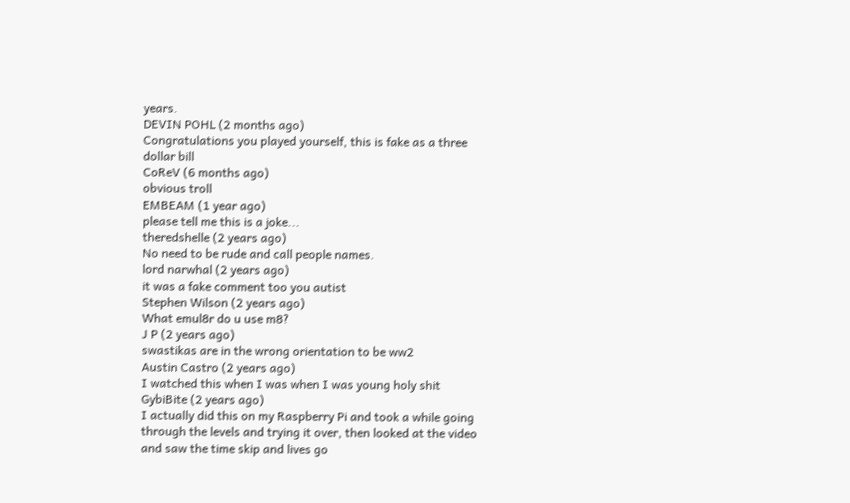years.
DEVIN POHL (2 months ago)
Congratulations you played yourself, this is fake as a three dollar bill
CoReV (6 months ago)
obvious troll
EMBEAM (1 year ago)
please tell me this is a joke...
theredshelle (2 years ago)
No need to be rude and call people names.
lord narwhal (2 years ago)
it was a fake comment too you autist
Stephen Wilson (2 years ago)
What emul8r do u use m8?
J P (2 years ago)
swastikas are in the wrong orientation to be ww2
Austin Castro (2 years ago)
I watched this when I was when I was young holy shit
GybiBite (2 years ago)
I actually did this on my Raspberry Pi and took a while going through the levels and trying it over, then looked at the video and saw the time skip and lives go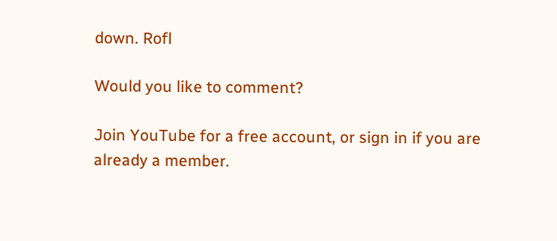down. Rofl

Would you like to comment?

Join YouTube for a free account, or sign in if you are already a member.